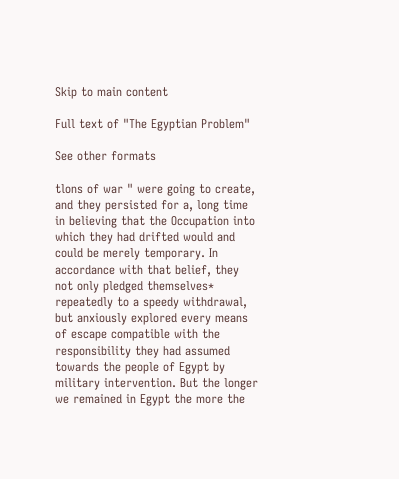Skip to main content

Full text of "The Egyptian Problem"

See other formats

tlons of war " were going to create, and they persisted for a, long time in believing that the Occupation into which they had drifted would and could be merely temporary. In accordance with that belief, they not only pledged themselves* repeatedly to a speedy withdrawal, but anxiously explored every means of escape compatible with the responsibility they had assumed towards the people of Egypt by military intervention. But the longer we remained in Egypt the more the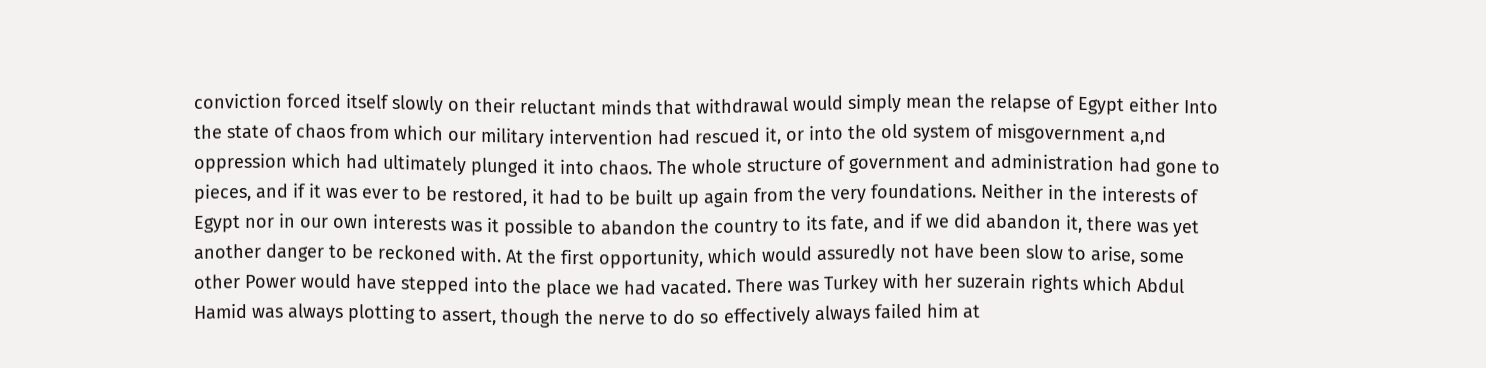conviction forced itself slowly on their reluctant minds that withdrawal would simply mean the relapse of Egypt either Into the state of chaos from which our military intervention had rescued it, or into the old system of misgovernment a,nd oppression which had ultimately plunged it into chaos. The whole structure of government and administration had gone to pieces, and if it was ever to be restored, it had to be built up again from the very foundations. Neither in the interests of Egypt nor in our own interests was it possible to abandon the country to its fate, and if we did abandon it, there was yet another danger to be reckoned with. At the first opportunity, which would assuredly not have been slow to arise, some other Power would have stepped into the place we had vacated. There was Turkey with her suzerain rights which Abdul Hamid was always plotting to assert, though the nerve to do so effectively always failed him at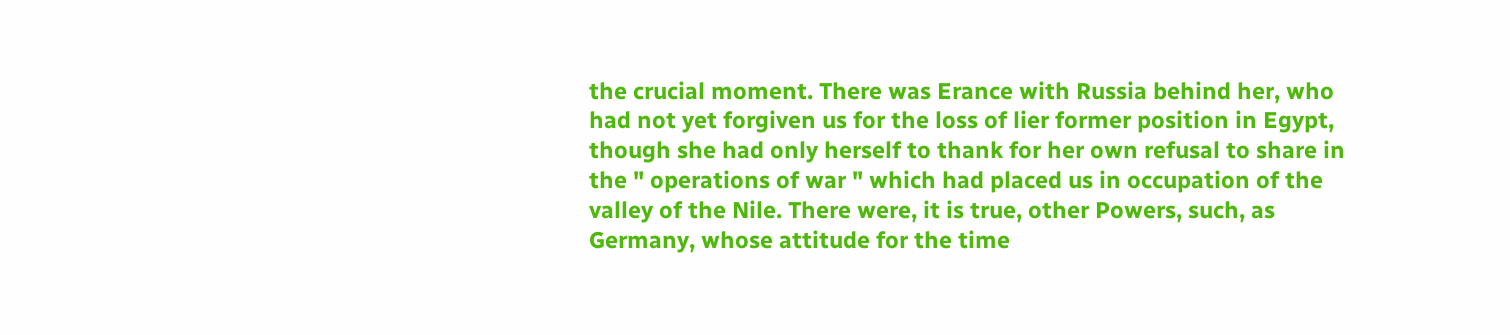the crucial moment. There was Erance with Russia behind her, who had not yet forgiven us for the loss of lier former position in Egypt, though she had only herself to thank for her own refusal to share in the " operations of war " which had placed us in occupation of the valley of the Nile. There were, it is true, other Powers, such, as Germany, whose attitude for the time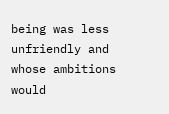being was less unfriendly and whose ambitions would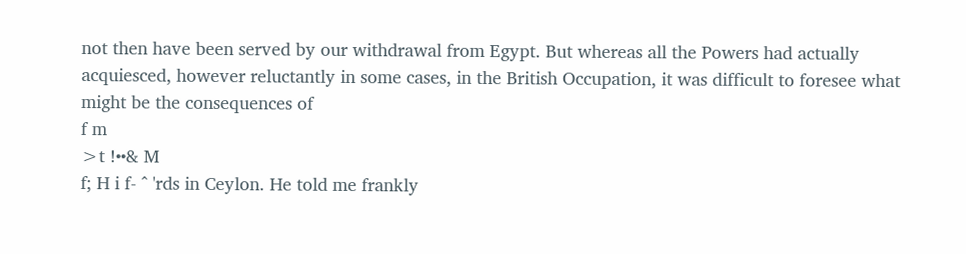not then have been served by our withdrawal from Egypt. But whereas all the Powers had actually acquiesced, however reluctantly in some cases, in the British Occupation, it was difficult to foresee what might be the consequences of
f m
>t !••& M
f; H i f- ^ 'rds in Ceylon. He told me frankly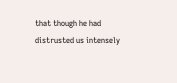that though he had distrusted us intensely